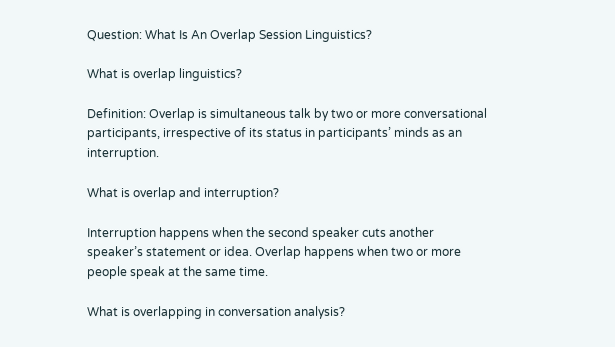Question: What Is An Overlap Session Linguistics?

What is overlap linguistics?

Definition: Overlap is simultaneous talk by two or more conversational participants, irrespective of its status in participants’ minds as an interruption.

What is overlap and interruption?

Interruption happens when the second speaker cuts another speaker’s statement or idea. Overlap happens when two or more people speak at the same time.

What is overlapping in conversation analysis?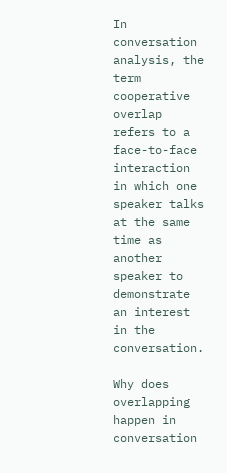In conversation analysis, the term cooperative overlap refers to a face-to-face interaction in which one speaker talks at the same time as another speaker to demonstrate an interest in the conversation.

Why does overlapping happen in conversation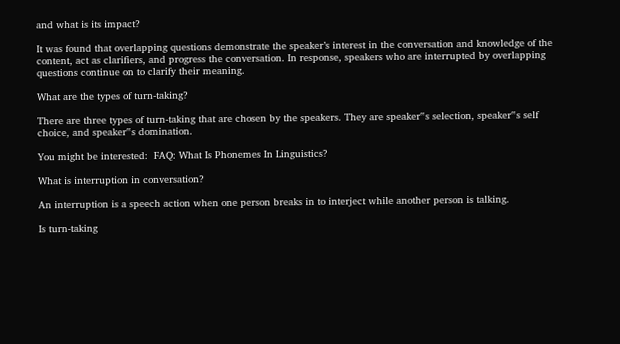and what is its impact?

It was found that overlapping questions demonstrate the speaker’s interest in the conversation and knowledge of the content, act as clarifiers, and progress the conversation. In response, speakers who are interrupted by overlapping questions continue on to clarify their meaning.

What are the types of turn-taking?

There are three types of turn-taking that are chosen by the speakers. They are speaker‟s selection, speaker‟s self choice, and speaker‟s domination.

You might be interested:  FAQ: What Is Phonemes In Linguistics?

What is interruption in conversation?

An interruption is a speech action when one person breaks in to interject while another person is talking.

Is turn-taking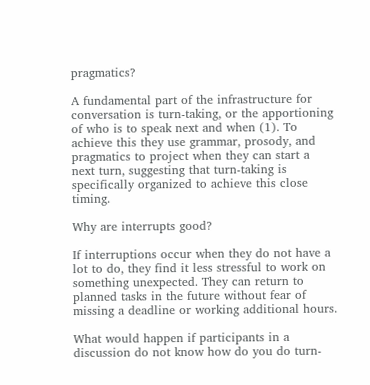pragmatics?

A fundamental part of the infrastructure for conversation is turn-taking, or the apportioning of who is to speak next and when (1). To achieve this they use grammar, prosody, and pragmatics to project when they can start a next turn, suggesting that turn-taking is specifically organized to achieve this close timing.

Why are interrupts good?

If interruptions occur when they do not have a lot to do, they find it less stressful to work on something unexpected. They can return to planned tasks in the future without fear of missing a deadline or working additional hours.

What would happen if participants in a discussion do not know how do you do turn-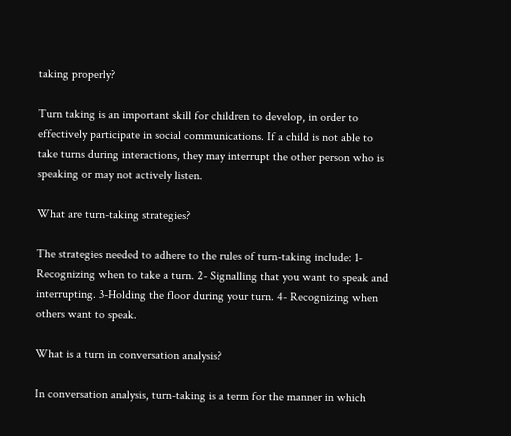taking properly?

Turn taking is an important skill for children to develop, in order to effectively participate in social communications. If a child is not able to take turns during interactions, they may interrupt the other person who is speaking or may not actively listen.

What are turn-taking strategies?

The strategies needed to adhere to the rules of turn-taking include: 1- Recognizing when to take a turn. 2- Signalling that you want to speak and interrupting. 3-Holding the floor during your turn. 4- Recognizing when others want to speak.

What is a turn in conversation analysis?

In conversation analysis, turn-taking is a term for the manner in which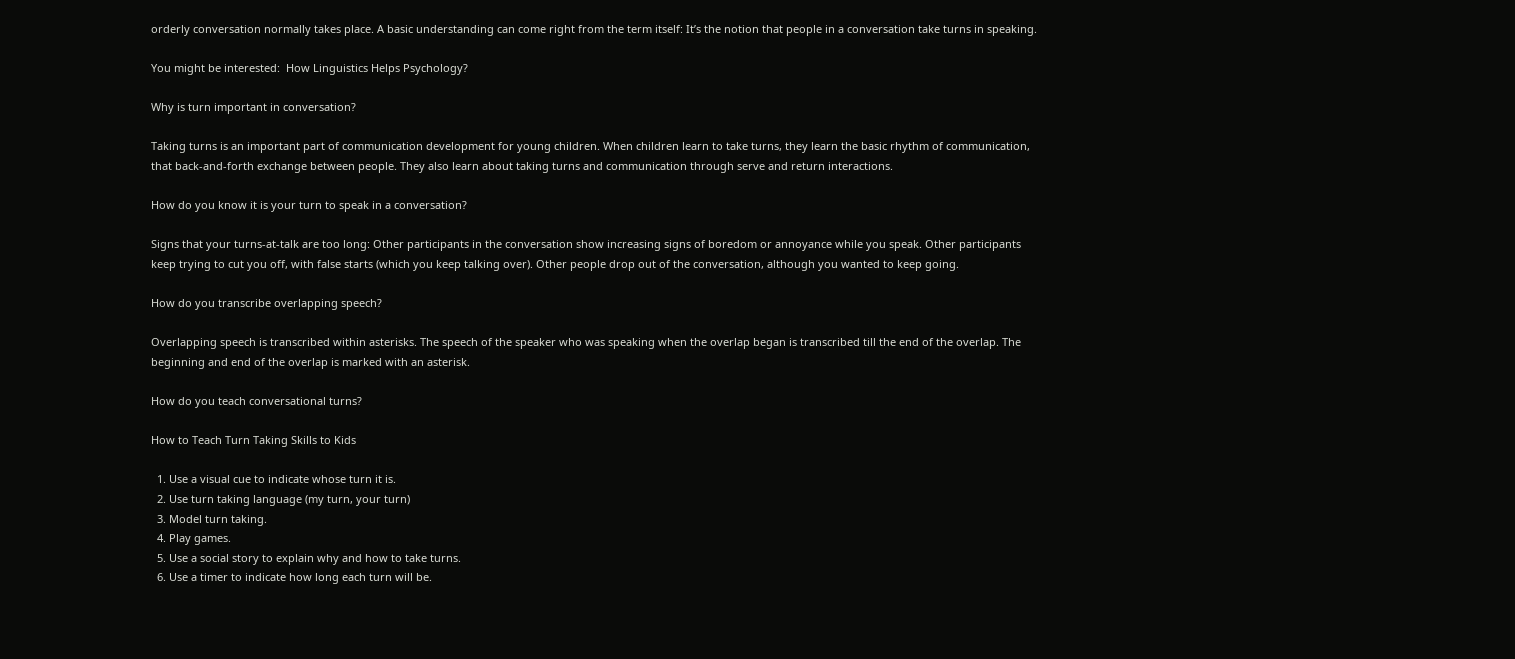orderly conversation normally takes place. A basic understanding can come right from the term itself: It’s the notion that people in a conversation take turns in speaking.

You might be interested:  How Linguistics Helps Psychology?

Why is turn important in conversation?

Taking turns is an important part of communication development for young children. When children learn to take turns, they learn the basic rhythm of communication, that back-and-forth exchange between people. They also learn about taking turns and communication through serve and return interactions.

How do you know it is your turn to speak in a conversation?

Signs that your turns-at-talk are too long: Other participants in the conversation show increasing signs of boredom or annoyance while you speak. Other participants keep trying to cut you off, with false starts (which you keep talking over). Other people drop out of the conversation, although you wanted to keep going.

How do you transcribe overlapping speech?

Overlapping speech is transcribed within asterisks. The speech of the speaker who was speaking when the overlap began is transcribed till the end of the overlap. The beginning and end of the overlap is marked with an asterisk.

How do you teach conversational turns?

How to Teach Turn Taking Skills to Kids

  1. Use a visual cue to indicate whose turn it is.
  2. Use turn taking language (my turn, your turn)
  3. Model turn taking.
  4. Play games.
  5. Use a social story to explain why and how to take turns.
  6. Use a timer to indicate how long each turn will be.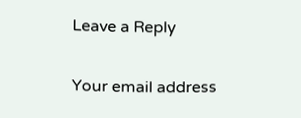Leave a Reply

Your email address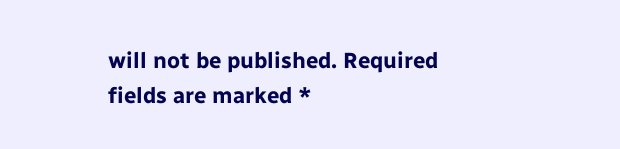will not be published. Required fields are marked *